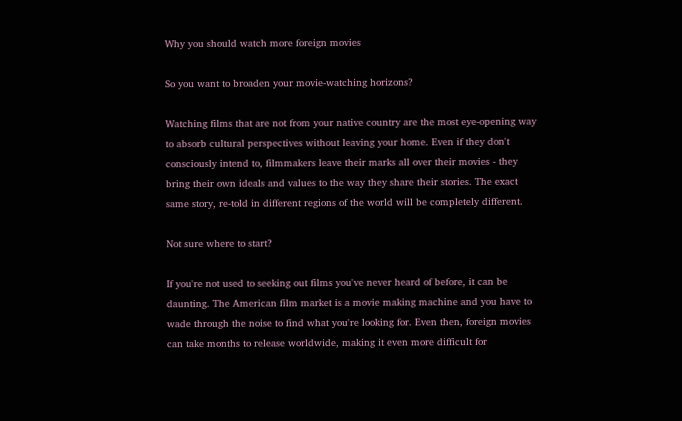Why you should watch more foreign movies

So you want to broaden your movie-watching horizons?

Watching films that are not from your native country are the most eye-opening way to absorb cultural perspectives without leaving your home. Even if they don't consciously intend to, filmmakers leave their marks all over their movies - they bring their own ideals and values to the way they share their stories. The exact same story, re-told in different regions of the world will be completely different.

Not sure where to start?

If you're not used to seeking out films you've never heard of before, it can be daunting. The American film market is a movie making machine and you have to wade through the noise to find what you're looking for. Even then, foreign movies can take months to release worldwide, making it even more difficult for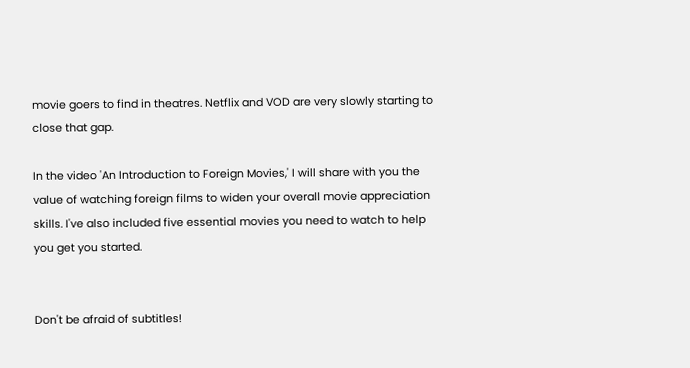movie goers to find in theatres. Netflix and VOD are very slowly starting to close that gap.

In the video 'An Introduction to Foreign Movies,' I will share with you the value of watching foreign films to widen your overall movie appreciation skills. I've also included five essential movies you need to watch to help you get you started.


Don't be afraid of subtitles!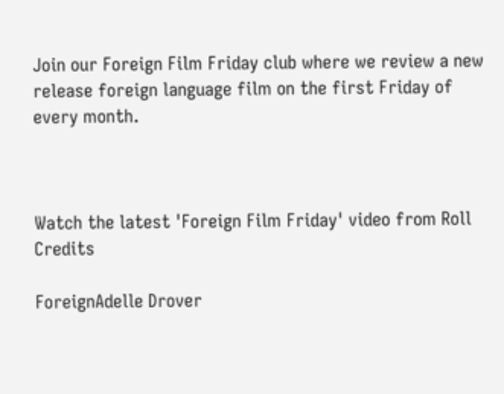Join our Foreign Film Friday club where we review a new release foreign language film on the first Friday of every month.



Watch the latest 'Foreign Film Friday' video from Roll Credits

ForeignAdelle Drover